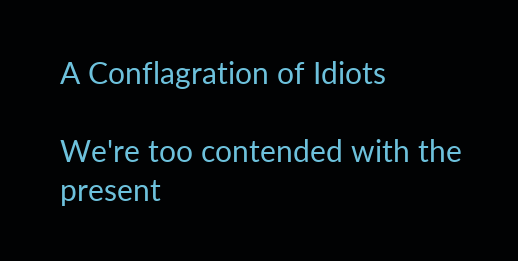A Conflagration of Idiots

We're too contended with the present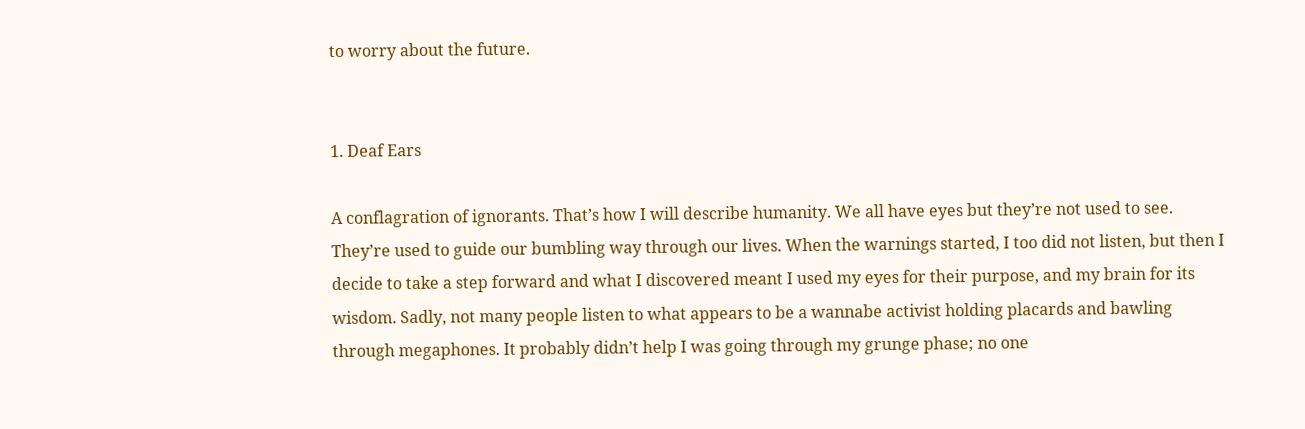to worry about the future.


1. Deaf Ears

A conflagration of ignorants. That’s how I will describe humanity. We all have eyes but they’re not used to see. They’re used to guide our bumbling way through our lives. When the warnings started, I too did not listen, but then I decide to take a step forward and what I discovered meant I used my eyes for their purpose, and my brain for its wisdom. Sadly, not many people listen to what appears to be a wannabe activist holding placards and bawling through megaphones. It probably didn’t help I was going through my grunge phase; no one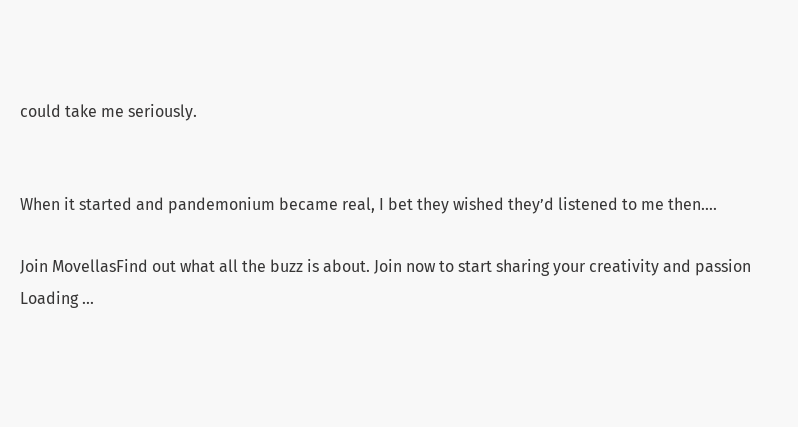could take me seriously.


When it started and pandemonium became real, I bet they wished they’d listened to me then….

Join MovellasFind out what all the buzz is about. Join now to start sharing your creativity and passion
Loading ...